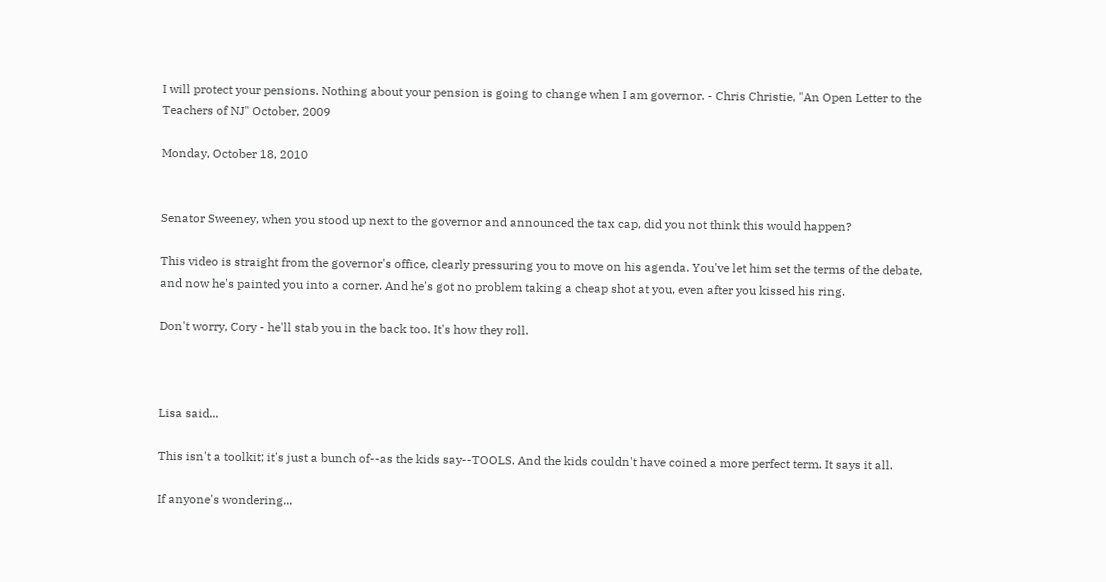I will protect your pensions. Nothing about your pension is going to change when I am governor. - Chris Christie, "An Open Letter to the Teachers of NJ" October, 2009

Monday, October 18, 2010


Senator Sweeney, when you stood up next to the governor and announced the tax cap, did you not think this would happen?

This video is straight from the governor's office, clearly pressuring you to move on his agenda. You've let him set the terms of the debate, and now he's painted you into a corner. And he's got no problem taking a cheap shot at you, even after you kissed his ring.

Don't worry, Cory - he'll stab you in the back too. It's how they roll.



Lisa said...

This isn't a toolkit; it's just a bunch of--as the kids say--TOOLS. And the kids couldn't have coined a more perfect term. It says it all.

If anyone's wondering...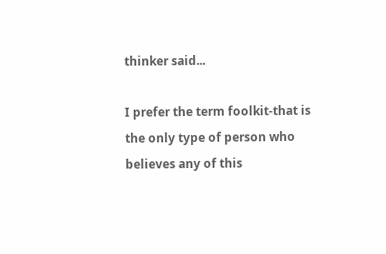thinker said...

I prefer the term foolkit-that is the only type of person who believes any of this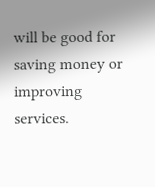will be good for saving money or improving services.